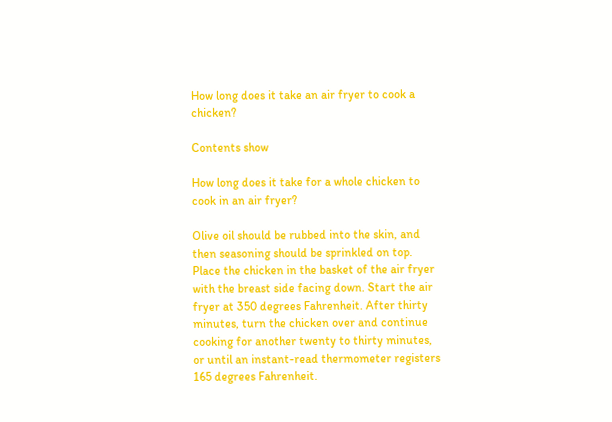How long does it take an air fryer to cook a chicken?

Contents show

How long does it take for a whole chicken to cook in an air fryer?

Olive oil should be rubbed into the skin, and then seasoning should be sprinkled on top. Place the chicken in the basket of the air fryer with the breast side facing down. Start the air fryer at 350 degrees Fahrenheit. After thirty minutes, turn the chicken over and continue cooking for another twenty to thirty minutes, or until an instant-read thermometer registers 165 degrees Fahrenheit.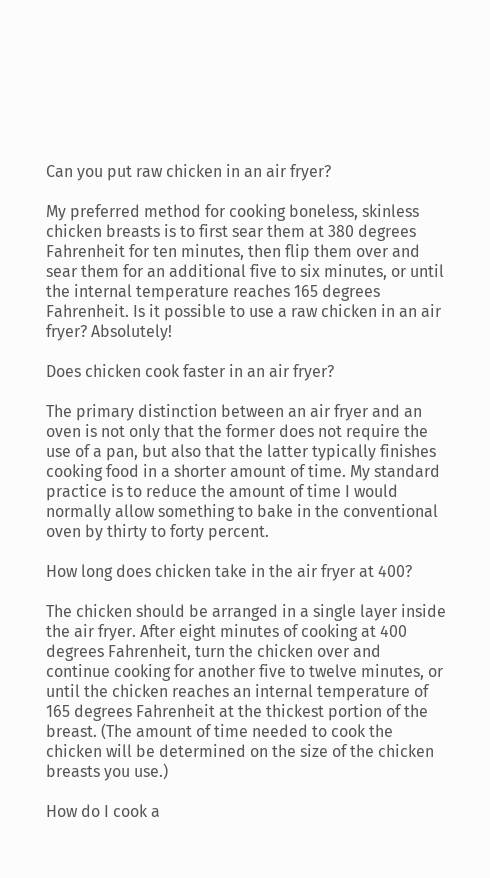Can you put raw chicken in an air fryer?

My preferred method for cooking boneless, skinless chicken breasts is to first sear them at 380 degrees Fahrenheit for ten minutes, then flip them over and sear them for an additional five to six minutes, or until the internal temperature reaches 165 degrees Fahrenheit. Is it possible to use a raw chicken in an air fryer? Absolutely!

Does chicken cook faster in an air fryer?

The primary distinction between an air fryer and an oven is not only that the former does not require the use of a pan, but also that the latter typically finishes cooking food in a shorter amount of time. My standard practice is to reduce the amount of time I would normally allow something to bake in the conventional oven by thirty to forty percent.

How long does chicken take in the air fryer at 400?

The chicken should be arranged in a single layer inside the air fryer. After eight minutes of cooking at 400 degrees Fahrenheit, turn the chicken over and continue cooking for another five to twelve minutes, or until the chicken reaches an internal temperature of 165 degrees Fahrenheit at the thickest portion of the breast. (The amount of time needed to cook the chicken will be determined on the size of the chicken breasts you use.)

How do I cook a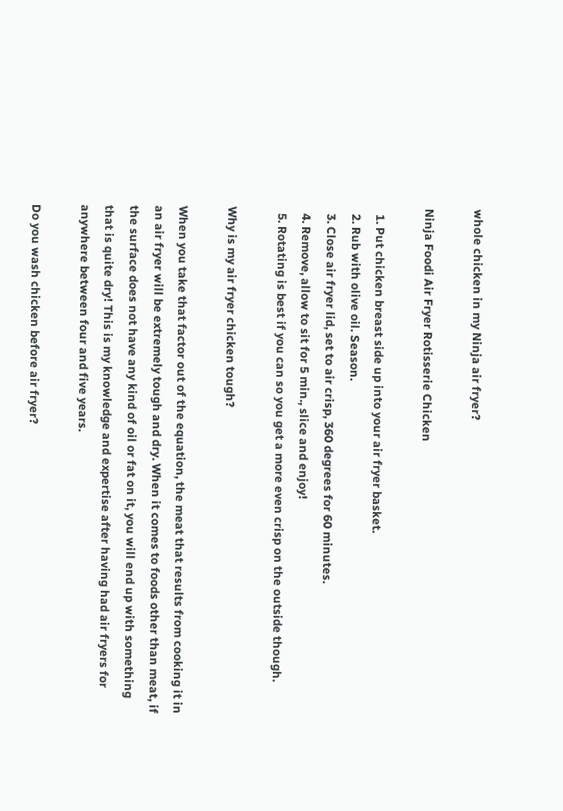whole chicken in my Ninja air fryer?

Ninja Foodi Air Fryer Rotisserie Chicken

  1. Put chicken breast side up into your air fryer basket.
  2. Rub with olive oil. Season.
  3. Close air fryer lid, set to air crisp, 360 degrees for 60 minutes.
  4. Remove, allow to sit for 5 min., slice and enjoy!
  5. Rotating is best if you can so you get a more even crisp on the outside though.

Why is my air fryer chicken tough?

When you take that factor out of the equation, the meat that results from cooking it in an air fryer will be extremely tough and dry. When it comes to foods other than meat, if the surface does not have any kind of oil or fat on it, you will end up with something that is quite dry! This is my knowledge and expertise after having had air fryers for anywhere between four and five years.

Do you wash chicken before air fryer?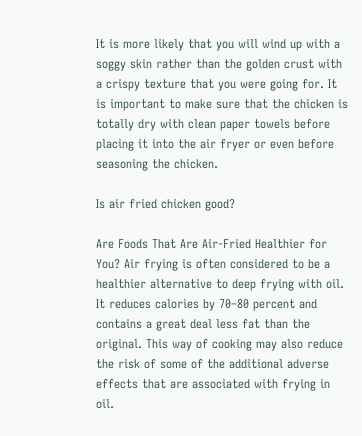It is more likely that you will wind up with a soggy skin rather than the golden crust with a crispy texture that you were going for. It is important to make sure that the chicken is totally dry with clean paper towels before placing it into the air fryer or even before seasoning the chicken.

Is air fried chicken good?

Are Foods That Are Air-Fried Healthier for You? Air frying is often considered to be a healthier alternative to deep frying with oil. It reduces calories by 70–80 percent and contains a great deal less fat than the original. This way of cooking may also reduce the risk of some of the additional adverse effects that are associated with frying in oil.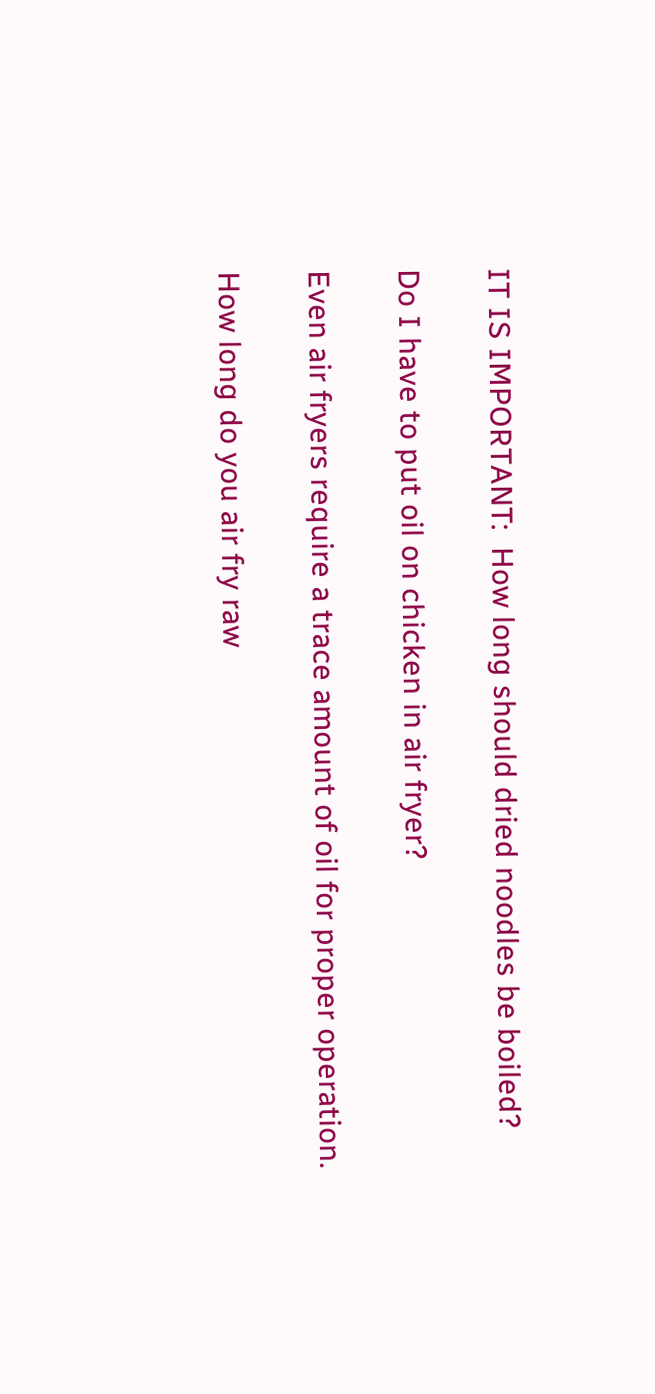IT IS IMPORTANT:  How long should dried noodles be boiled?

Do I have to put oil on chicken in air fryer?

Even air fryers require a trace amount of oil for proper operation.

How long do you air fry raw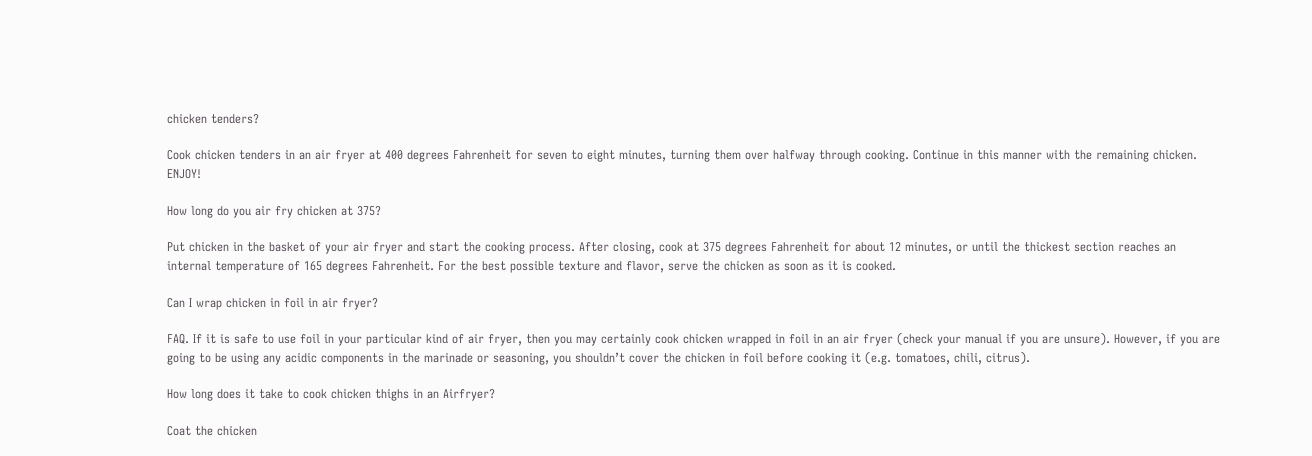chicken tenders?

Cook chicken tenders in an air fryer at 400 degrees Fahrenheit for seven to eight minutes, turning them over halfway through cooking. Continue in this manner with the remaining chicken. ENJOY!

How long do you air fry chicken at 375?

Put chicken in the basket of your air fryer and start the cooking process. After closing, cook at 375 degrees Fahrenheit for about 12 minutes, or until the thickest section reaches an internal temperature of 165 degrees Fahrenheit. For the best possible texture and flavor, serve the chicken as soon as it is cooked.

Can I wrap chicken in foil in air fryer?

FAQ. If it is safe to use foil in your particular kind of air fryer, then you may certainly cook chicken wrapped in foil in an air fryer (check your manual if you are unsure). However, if you are going to be using any acidic components in the marinade or seasoning, you shouldn’t cover the chicken in foil before cooking it (e.g. tomatoes, chili, citrus).

How long does it take to cook chicken thighs in an Airfryer?

Coat the chicken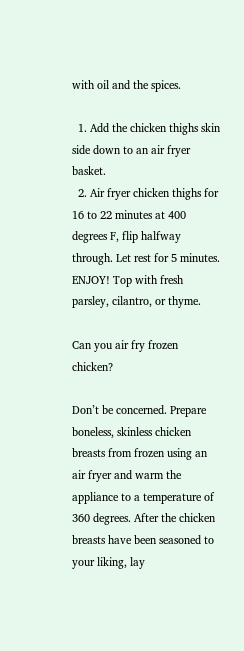with oil and the spices.

  1. Add the chicken thighs skin side down to an air fryer basket.
  2. Air fryer chicken thighs for 16 to 22 minutes at 400 degrees F, flip halfway through. Let rest for 5 minutes. ENJOY! Top with fresh parsley, cilantro, or thyme.

Can you air fry frozen chicken?

Don’t be concerned. Prepare boneless, skinless chicken breasts from frozen using an air fryer and warm the appliance to a temperature of 360 degrees. After the chicken breasts have been seasoned to your liking, lay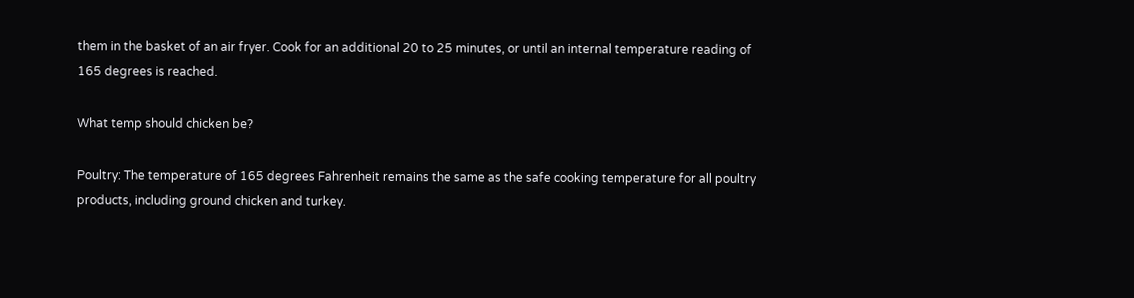them in the basket of an air fryer. Cook for an additional 20 to 25 minutes, or until an internal temperature reading of 165 degrees is reached.

What temp should chicken be?

Poultry: The temperature of 165 degrees Fahrenheit remains the same as the safe cooking temperature for all poultry products, including ground chicken and turkey.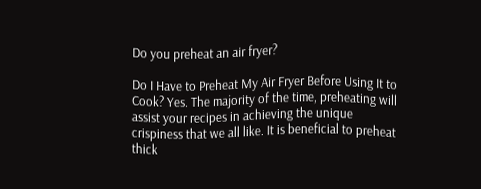Do you preheat an air fryer?

Do I Have to Preheat My Air Fryer Before Using It to Cook? Yes. The majority of the time, preheating will assist your recipes in achieving the unique crispiness that we all like. It is beneficial to preheat thick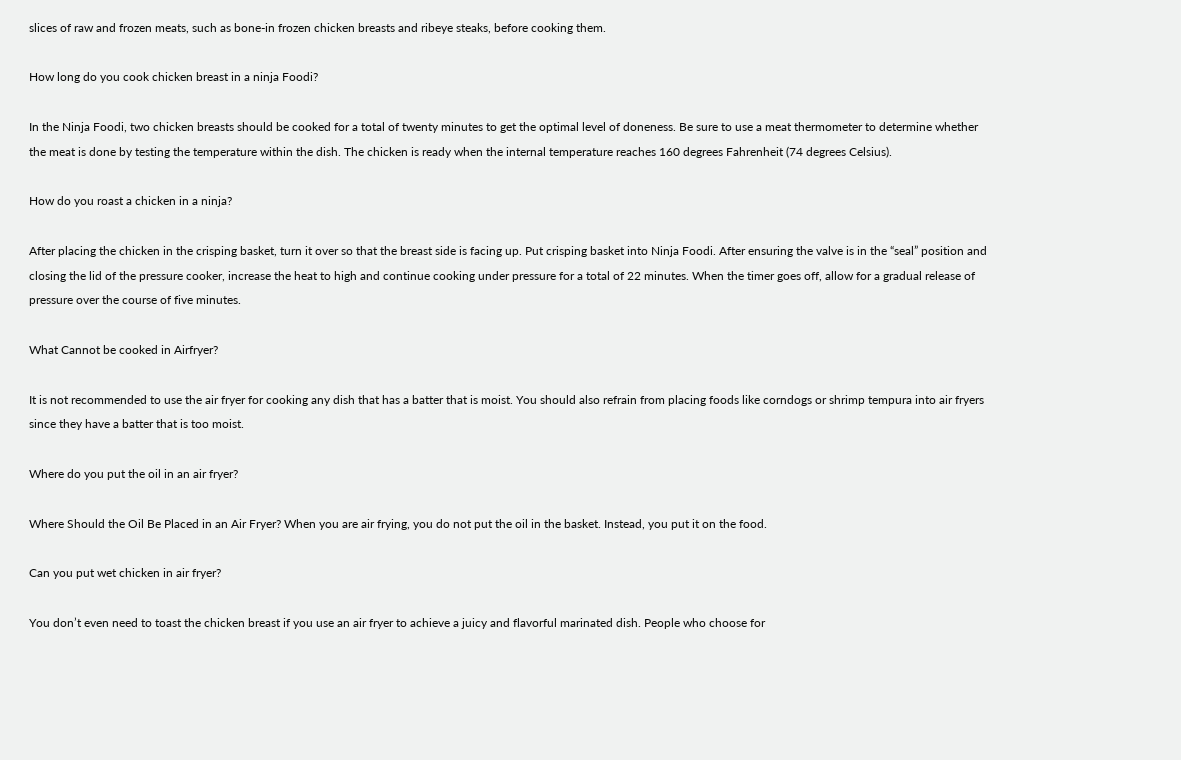slices of raw and frozen meats, such as bone-in frozen chicken breasts and ribeye steaks, before cooking them.

How long do you cook chicken breast in a ninja Foodi?

In the Ninja Foodi, two chicken breasts should be cooked for a total of twenty minutes to get the optimal level of doneness. Be sure to use a meat thermometer to determine whether the meat is done by testing the temperature within the dish. The chicken is ready when the internal temperature reaches 160 degrees Fahrenheit (74 degrees Celsius).

How do you roast a chicken in a ninja?

After placing the chicken in the crisping basket, turn it over so that the breast side is facing up. Put crisping basket into Ninja Foodi. After ensuring the valve is in the “seal” position and closing the lid of the pressure cooker, increase the heat to high and continue cooking under pressure for a total of 22 minutes. When the timer goes off, allow for a gradual release of pressure over the course of five minutes.

What Cannot be cooked in Airfryer?

It is not recommended to use the air fryer for cooking any dish that has a batter that is moist. You should also refrain from placing foods like corndogs or shrimp tempura into air fryers since they have a batter that is too moist.

Where do you put the oil in an air fryer?

Where Should the Oil Be Placed in an Air Fryer? When you are air frying, you do not put the oil in the basket. Instead, you put it on the food.

Can you put wet chicken in air fryer?

You don’t even need to toast the chicken breast if you use an air fryer to achieve a juicy and flavorful marinated dish. People who choose for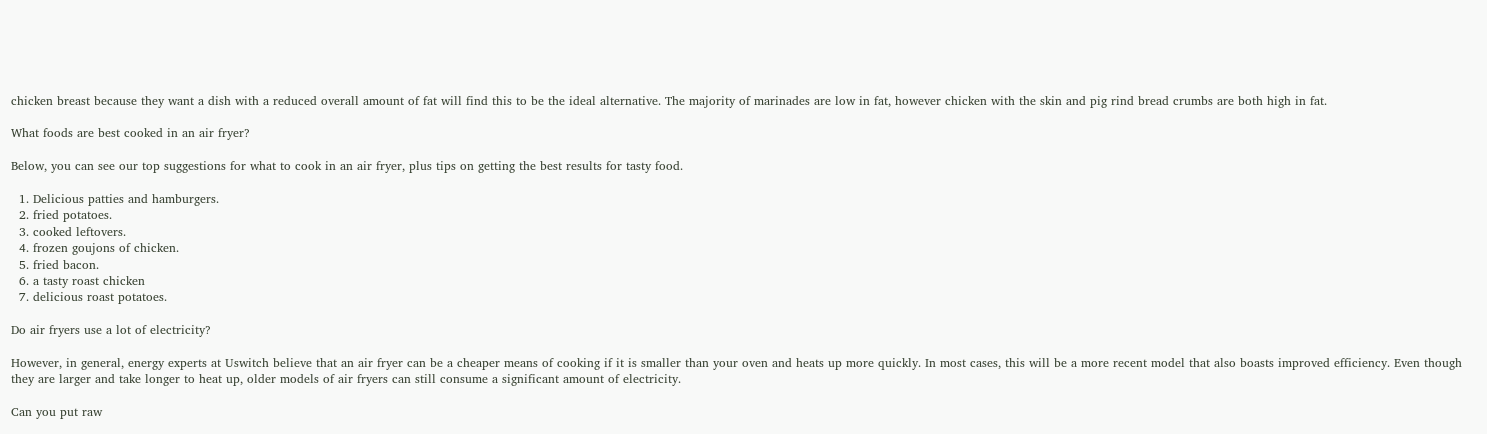chicken breast because they want a dish with a reduced overall amount of fat will find this to be the ideal alternative. The majority of marinades are low in fat, however chicken with the skin and pig rind bread crumbs are both high in fat.

What foods are best cooked in an air fryer?

Below, you can see our top suggestions for what to cook in an air fryer, plus tips on getting the best results for tasty food.

  1. Delicious patties and hamburgers.
  2. fried potatoes.
  3. cooked leftovers.
  4. frozen goujons of chicken.
  5. fried bacon.
  6. a tasty roast chicken
  7. delicious roast potatoes.

Do air fryers use a lot of electricity?

However, in general, energy experts at Uswitch believe that an air fryer can be a cheaper means of cooking if it is smaller than your oven and heats up more quickly. In most cases, this will be a more recent model that also boasts improved efficiency. Even though they are larger and take longer to heat up, older models of air fryers can still consume a significant amount of electricity.

Can you put raw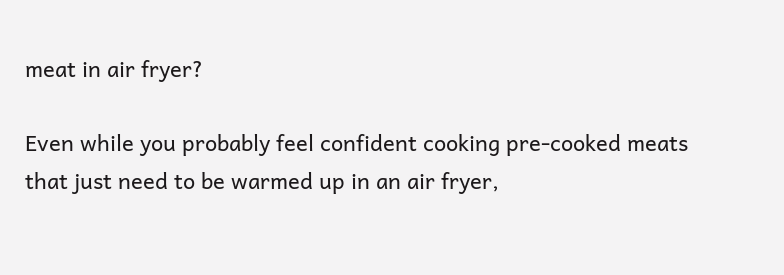meat in air fryer?

Even while you probably feel confident cooking pre-cooked meats that just need to be warmed up in an air fryer,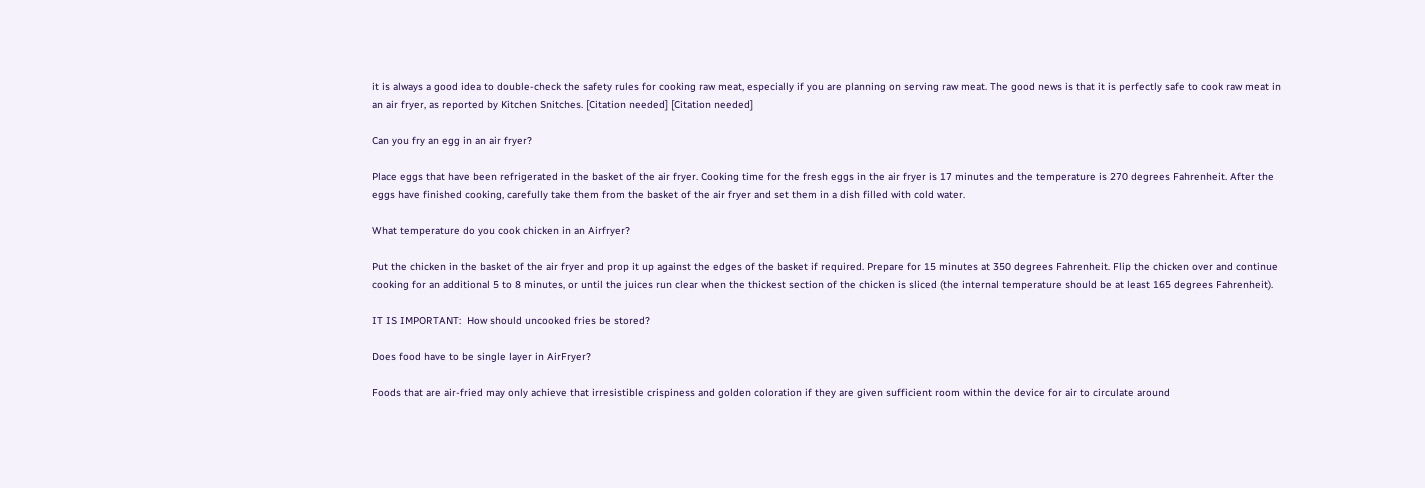it is always a good idea to double-check the safety rules for cooking raw meat, especially if you are planning on serving raw meat. The good news is that it is perfectly safe to cook raw meat in an air fryer, as reported by Kitchen Snitches. [Citation needed] [Citation needed]

Can you fry an egg in an air fryer?

Place eggs that have been refrigerated in the basket of the air fryer. Cooking time for the fresh eggs in the air fryer is 17 minutes and the temperature is 270 degrees Fahrenheit. After the eggs have finished cooking, carefully take them from the basket of the air fryer and set them in a dish filled with cold water.

What temperature do you cook chicken in an Airfryer?

Put the chicken in the basket of the air fryer and prop it up against the edges of the basket if required. Prepare for 15 minutes at 350 degrees Fahrenheit. Flip the chicken over and continue cooking for an additional 5 to 8 minutes, or until the juices run clear when the thickest section of the chicken is sliced (the internal temperature should be at least 165 degrees Fahrenheit).

IT IS IMPORTANT:  How should uncooked fries be stored?

Does food have to be single layer in AirFryer?

Foods that are air-fried may only achieve that irresistible crispiness and golden coloration if they are given sufficient room within the device for air to circulate around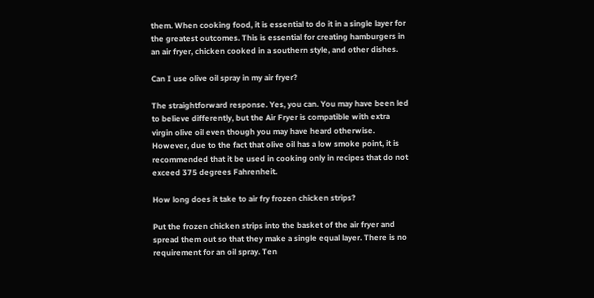them. When cooking food, it is essential to do it in a single layer for the greatest outcomes. This is essential for creating hamburgers in an air fryer, chicken cooked in a southern style, and other dishes.

Can I use olive oil spray in my air fryer?

The straightforward response. Yes, you can. You may have been led to believe differently, but the Air Fryer is compatible with extra virgin olive oil even though you may have heard otherwise. However, due to the fact that olive oil has a low smoke point, it is recommended that it be used in cooking only in recipes that do not exceed 375 degrees Fahrenheit.

How long does it take to air fry frozen chicken strips?

Put the frozen chicken strips into the basket of the air fryer and spread them out so that they make a single equal layer. There is no requirement for an oil spray. Ten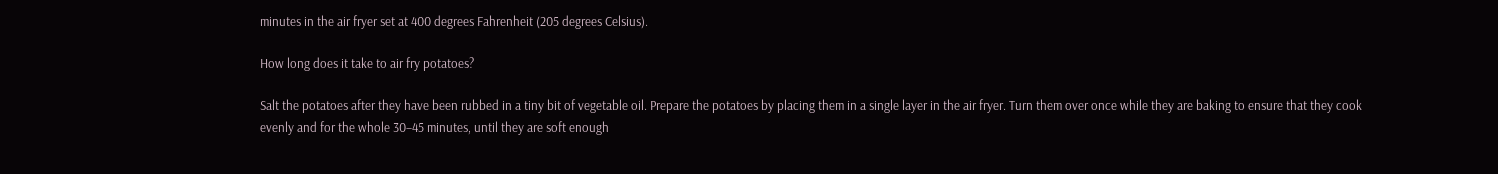minutes in the air fryer set at 400 degrees Fahrenheit (205 degrees Celsius).

How long does it take to air fry potatoes?

Salt the potatoes after they have been rubbed in a tiny bit of vegetable oil. Prepare the potatoes by placing them in a single layer in the air fryer. Turn them over once while they are baking to ensure that they cook evenly and for the whole 30–45 minutes, until they are soft enough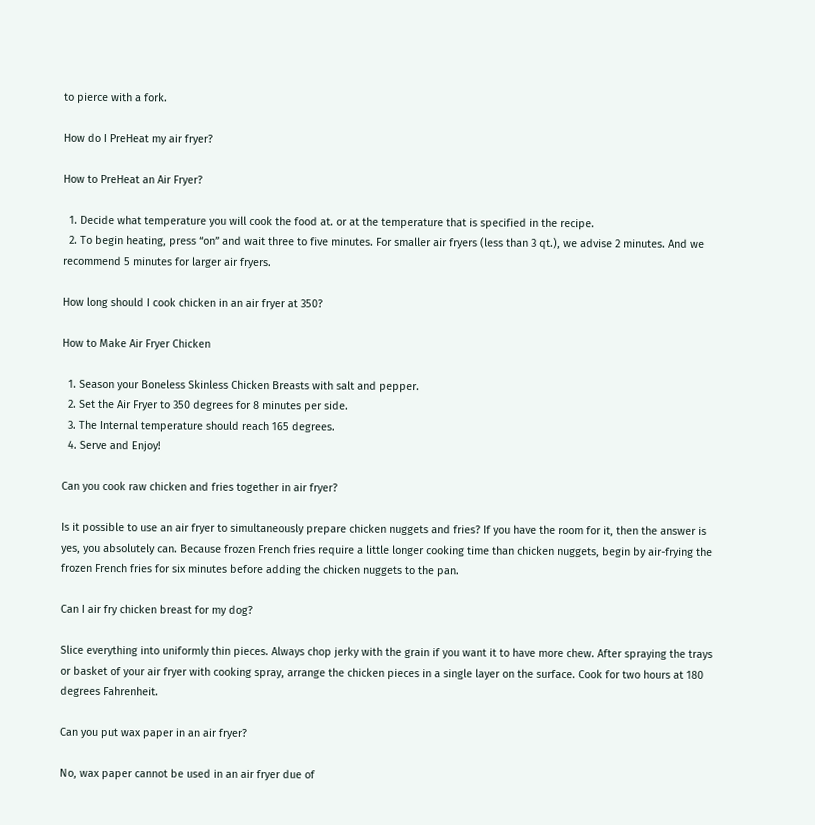to pierce with a fork.

How do I PreHeat my air fryer?

How to PreHeat an Air Fryer?

  1. Decide what temperature you will cook the food at. or at the temperature that is specified in the recipe.
  2. To begin heating, press “on” and wait three to five minutes. For smaller air fryers (less than 3 qt.), we advise 2 minutes. And we recommend 5 minutes for larger air fryers.

How long should I cook chicken in an air fryer at 350?

How to Make Air Fryer Chicken

  1. Season your Boneless Skinless Chicken Breasts with salt and pepper.
  2. Set the Air Fryer to 350 degrees for 8 minutes per side.
  3. The Internal temperature should reach 165 degrees.
  4. Serve and Enjoy!

Can you cook raw chicken and fries together in air fryer?

Is it possible to use an air fryer to simultaneously prepare chicken nuggets and fries? If you have the room for it, then the answer is yes, you absolutely can. Because frozen French fries require a little longer cooking time than chicken nuggets, begin by air-frying the frozen French fries for six minutes before adding the chicken nuggets to the pan.

Can I air fry chicken breast for my dog?

Slice everything into uniformly thin pieces. Always chop jerky with the grain if you want it to have more chew. After spraying the trays or basket of your air fryer with cooking spray, arrange the chicken pieces in a single layer on the surface. Cook for two hours at 180 degrees Fahrenheit.

Can you put wax paper in an air fryer?

No, wax paper cannot be used in an air fryer due of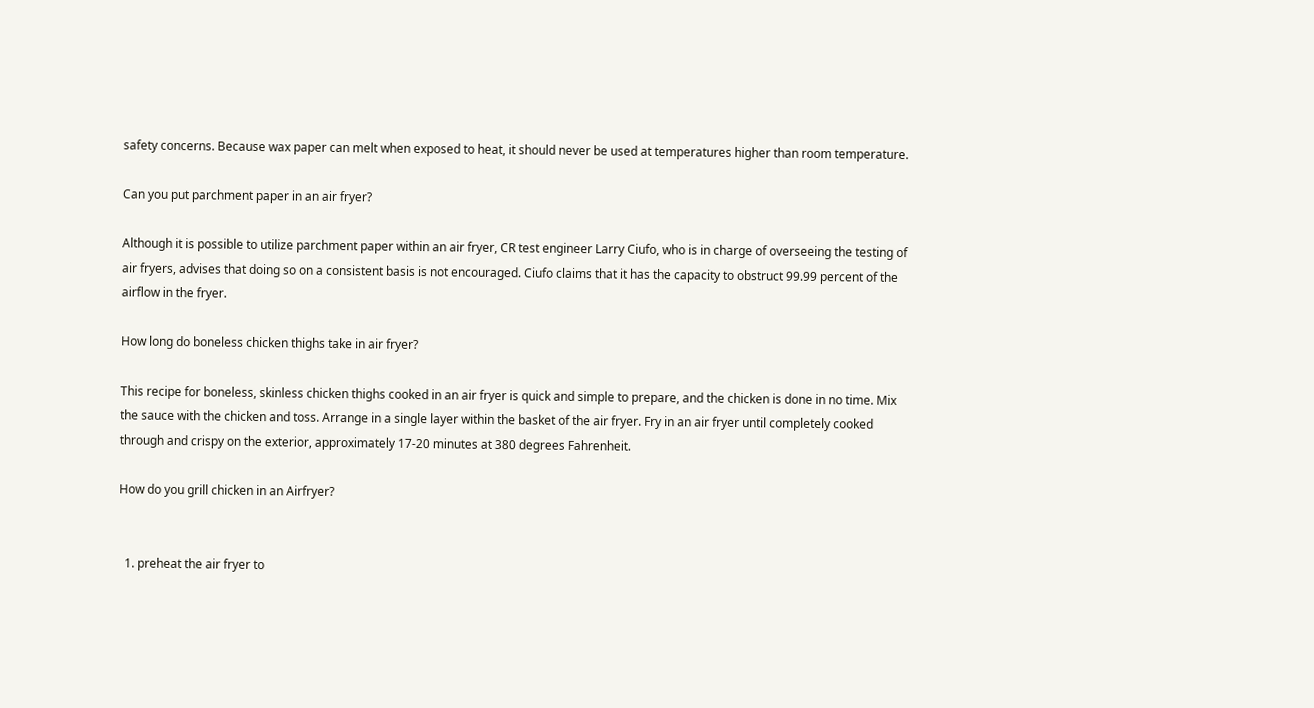safety concerns. Because wax paper can melt when exposed to heat, it should never be used at temperatures higher than room temperature.

Can you put parchment paper in an air fryer?

Although it is possible to utilize parchment paper within an air fryer, CR test engineer Larry Ciufo, who is in charge of overseeing the testing of air fryers, advises that doing so on a consistent basis is not encouraged. Ciufo claims that it has the capacity to obstruct 99.99 percent of the airflow in the fryer.

How long do boneless chicken thighs take in air fryer?

This recipe for boneless, skinless chicken thighs cooked in an air fryer is quick and simple to prepare, and the chicken is done in no time. Mix the sauce with the chicken and toss. Arrange in a single layer within the basket of the air fryer. Fry in an air fryer until completely cooked through and crispy on the exterior, approximately 17-20 minutes at 380 degrees Fahrenheit.

How do you grill chicken in an Airfryer?


  1. preheat the air fryer to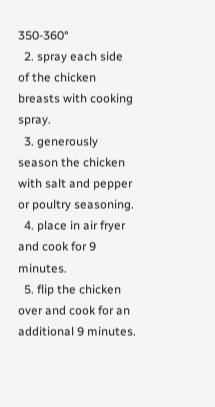350-360°
  2. spray each side of the chicken breasts with cooking spray.
  3. generously season the chicken with salt and pepper or poultry seasoning.
  4. place in air fryer and cook for 9 minutes.
  5. flip the chicken over and cook for an additional 9 minutes.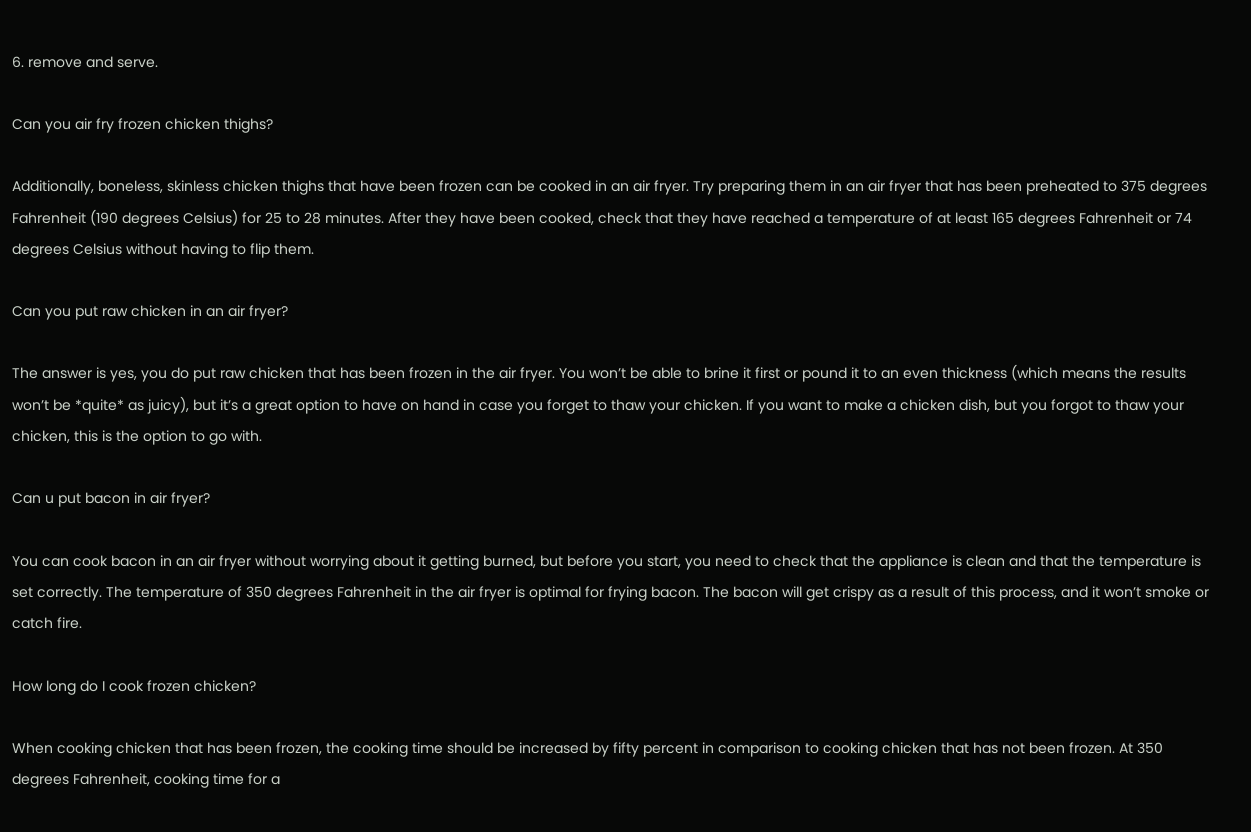6. remove and serve.

Can you air fry frozen chicken thighs?

Additionally, boneless, skinless chicken thighs that have been frozen can be cooked in an air fryer. Try preparing them in an air fryer that has been preheated to 375 degrees Fahrenheit (190 degrees Celsius) for 25 to 28 minutes. After they have been cooked, check that they have reached a temperature of at least 165 degrees Fahrenheit or 74 degrees Celsius without having to flip them.

Can you put raw chicken in an air fryer?

The answer is yes, you do put raw chicken that has been frozen in the air fryer. You won’t be able to brine it first or pound it to an even thickness (which means the results won’t be *quite* as juicy), but it’s a great option to have on hand in case you forget to thaw your chicken. If you want to make a chicken dish, but you forgot to thaw your chicken, this is the option to go with.

Can u put bacon in air fryer?

You can cook bacon in an air fryer without worrying about it getting burned, but before you start, you need to check that the appliance is clean and that the temperature is set correctly. The temperature of 350 degrees Fahrenheit in the air fryer is optimal for frying bacon. The bacon will get crispy as a result of this process, and it won’t smoke or catch fire.

How long do I cook frozen chicken?

When cooking chicken that has been frozen, the cooking time should be increased by fifty percent in comparison to cooking chicken that has not been frozen. At 350 degrees Fahrenheit, cooking time for a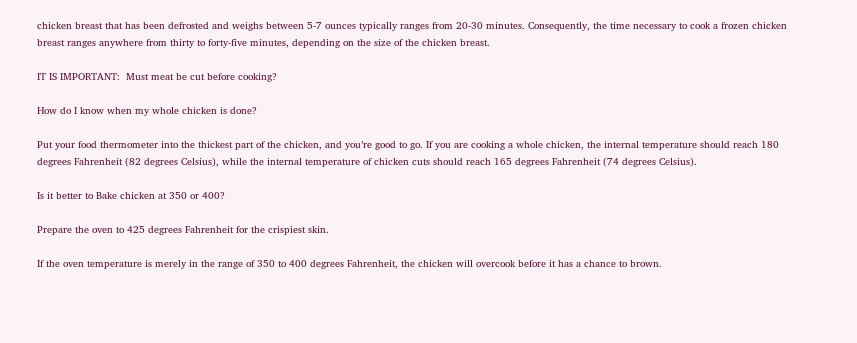chicken breast that has been defrosted and weighs between 5-7 ounces typically ranges from 20-30 minutes. Consequently, the time necessary to cook a frozen chicken breast ranges anywhere from thirty to forty-five minutes, depending on the size of the chicken breast.

IT IS IMPORTANT:  Must meat be cut before cooking?

How do I know when my whole chicken is done?

Put your food thermometer into the thickest part of the chicken, and you’re good to go. If you are cooking a whole chicken, the internal temperature should reach 180 degrees Fahrenheit (82 degrees Celsius), while the internal temperature of chicken cuts should reach 165 degrees Fahrenheit (74 degrees Celsius).

Is it better to Bake chicken at 350 or 400?

Prepare the oven to 425 degrees Fahrenheit for the crispiest skin.

If the oven temperature is merely in the range of 350 to 400 degrees Fahrenheit, the chicken will overcook before it has a chance to brown.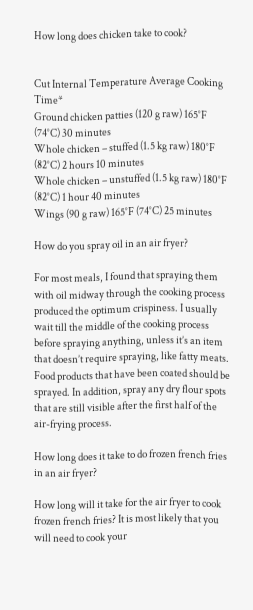How long does chicken take to cook?


Cut Internal Temperature Average Cooking Time*
Ground chicken patties (120 g raw) 165°F (74°C) 30 minutes
Whole chicken – stuffed (1.5 kg raw) 180°F (82°C) 2 hours 10 minutes
Whole chicken – unstuffed (1.5 kg raw) 180°F (82°C) 1 hour 40 minutes
Wings (90 g raw) 165°F (74°C) 25 minutes

How do you spray oil in an air fryer?

For most meals, I found that spraying them with oil midway through the cooking process produced the optimum crispiness. I usually wait till the middle of the cooking process before spraying anything, unless it’s an item that doesn’t require spraying, like fatty meats. Food products that have been coated should be sprayed. In addition, spray any dry flour spots that are still visible after the first half of the air-frying process.

How long does it take to do frozen french fries in an air fryer?

How long will it take for the air fryer to cook frozen french fries? It is most likely that you will need to cook your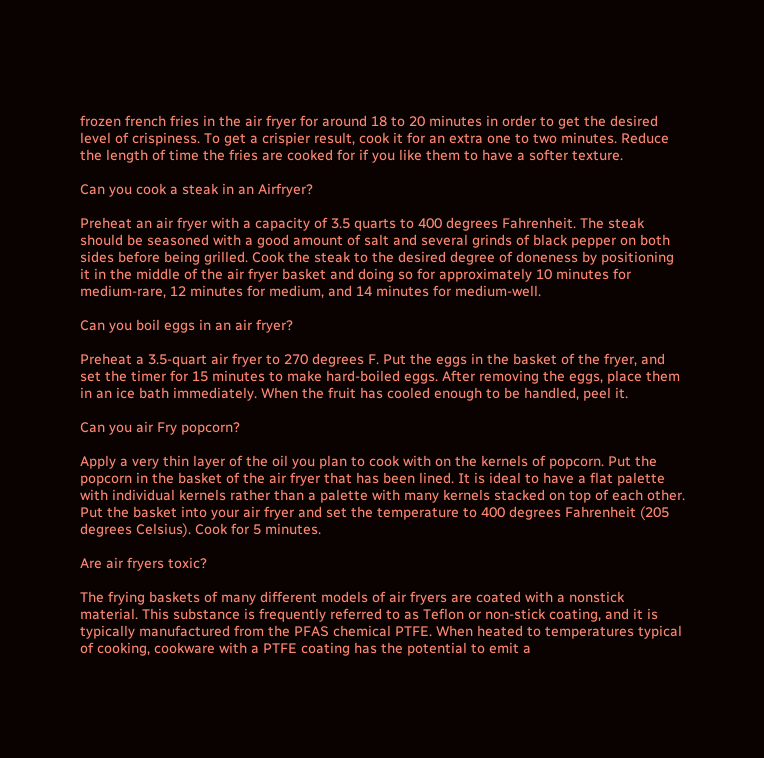frozen french fries in the air fryer for around 18 to 20 minutes in order to get the desired level of crispiness. To get a crispier result, cook it for an extra one to two minutes. Reduce the length of time the fries are cooked for if you like them to have a softer texture.

Can you cook a steak in an Airfryer?

Preheat an air fryer with a capacity of 3.5 quarts to 400 degrees Fahrenheit. The steak should be seasoned with a good amount of salt and several grinds of black pepper on both sides before being grilled. Cook the steak to the desired degree of doneness by positioning it in the middle of the air fryer basket and doing so for approximately 10 minutes for medium-rare, 12 minutes for medium, and 14 minutes for medium-well.

Can you boil eggs in an air fryer?

Preheat a 3.5-quart air fryer to 270 degrees F. Put the eggs in the basket of the fryer, and set the timer for 15 minutes to make hard-boiled eggs. After removing the eggs, place them in an ice bath immediately. When the fruit has cooled enough to be handled, peel it.

Can you air Fry popcorn?

Apply a very thin layer of the oil you plan to cook with on the kernels of popcorn. Put the popcorn in the basket of the air fryer that has been lined. It is ideal to have a flat palette with individual kernels rather than a palette with many kernels stacked on top of each other. Put the basket into your air fryer and set the temperature to 400 degrees Fahrenheit (205 degrees Celsius). Cook for 5 minutes.

Are air fryers toxic?

The frying baskets of many different models of air fryers are coated with a nonstick material. This substance is frequently referred to as Teflon or non-stick coating, and it is typically manufactured from the PFAS chemical PTFE. When heated to temperatures typical of cooking, cookware with a PTFE coating has the potential to emit a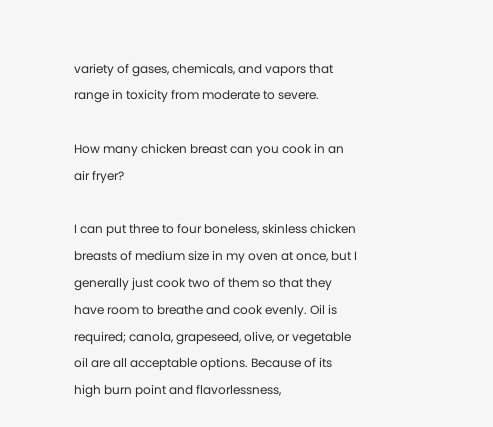variety of gases, chemicals, and vapors that range in toxicity from moderate to severe.

How many chicken breast can you cook in an air fryer?

I can put three to four boneless, skinless chicken breasts of medium size in my oven at once, but I generally just cook two of them so that they have room to breathe and cook evenly. Oil is required; canola, grapeseed, olive, or vegetable oil are all acceptable options. Because of its high burn point and flavorlessness,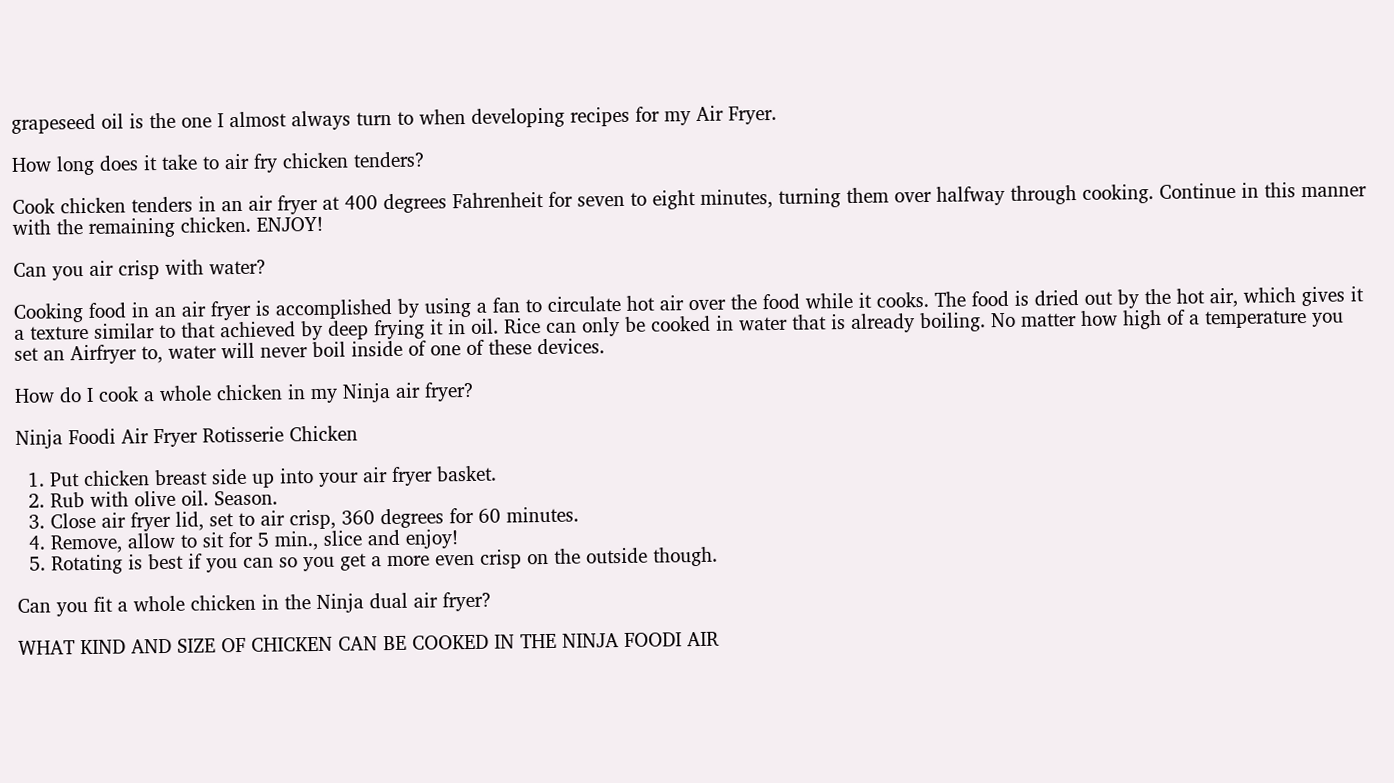grapeseed oil is the one I almost always turn to when developing recipes for my Air Fryer.

How long does it take to air fry chicken tenders?

Cook chicken tenders in an air fryer at 400 degrees Fahrenheit for seven to eight minutes, turning them over halfway through cooking. Continue in this manner with the remaining chicken. ENJOY!

Can you air crisp with water?

Cooking food in an air fryer is accomplished by using a fan to circulate hot air over the food while it cooks. The food is dried out by the hot air, which gives it a texture similar to that achieved by deep frying it in oil. Rice can only be cooked in water that is already boiling. No matter how high of a temperature you set an Airfryer to, water will never boil inside of one of these devices.

How do I cook a whole chicken in my Ninja air fryer?

Ninja Foodi Air Fryer Rotisserie Chicken

  1. Put chicken breast side up into your air fryer basket.
  2. Rub with olive oil. Season.
  3. Close air fryer lid, set to air crisp, 360 degrees for 60 minutes.
  4. Remove, allow to sit for 5 min., slice and enjoy!
  5. Rotating is best if you can so you get a more even crisp on the outside though.

Can you fit a whole chicken in the Ninja dual air fryer?

WHAT KIND AND SIZE OF CHICKEN CAN BE COOKED IN THE NINJA FOODI AIR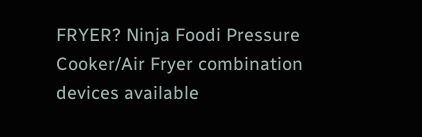FRYER? Ninja Foodi Pressure Cooker/Air Fryer combination devices available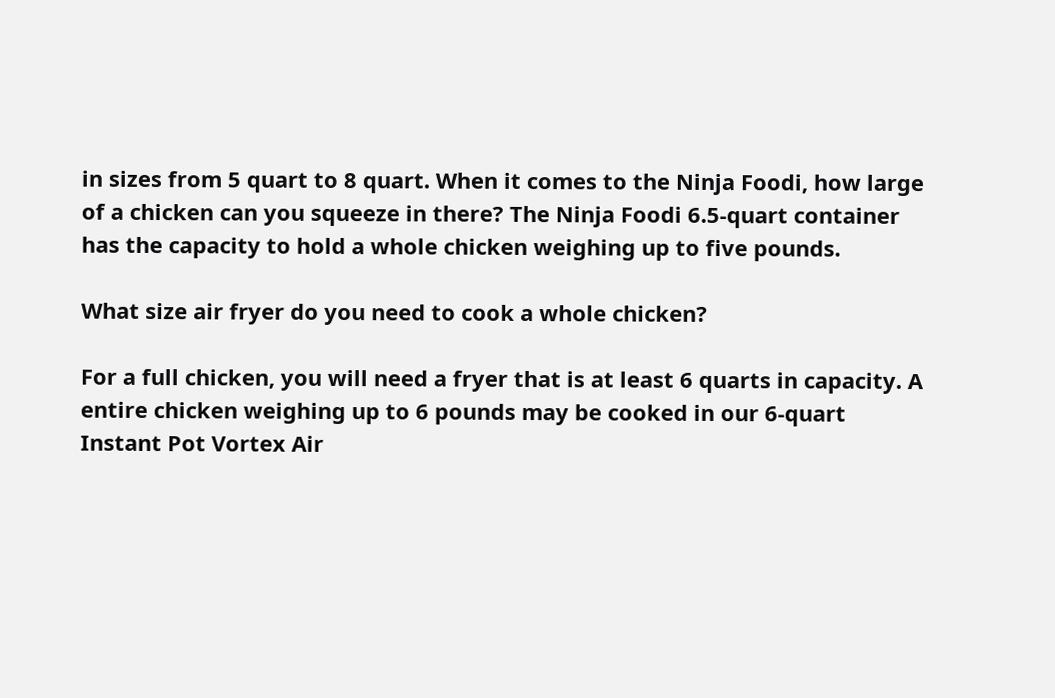in sizes from 5 quart to 8 quart. When it comes to the Ninja Foodi, how large of a chicken can you squeeze in there? The Ninja Foodi 6.5-quart container has the capacity to hold a whole chicken weighing up to five pounds.

What size air fryer do you need to cook a whole chicken?

For a full chicken, you will need a fryer that is at least 6 quarts in capacity. A entire chicken weighing up to 6 pounds may be cooked in our 6-quart Instant Pot Vortex Air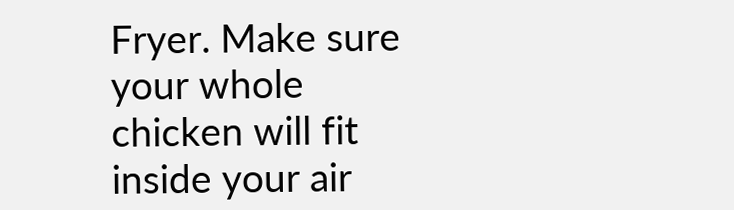Fryer. Make sure your whole chicken will fit inside your air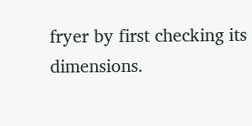fryer by first checking its dimensions.